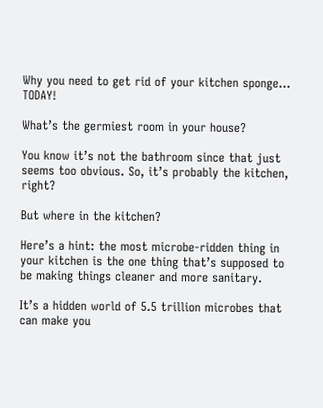Why you need to get rid of your kitchen sponge… TODAY!

What’s the germiest room in your house?

You know it’s not the bathroom since that just seems too obvious. So, it’s probably the kitchen, right?

But where in the kitchen?

Here’s a hint: the most microbe-ridden thing in your kitchen is the one thing that’s supposed to be making things cleaner and more sanitary.

It’s a hidden world of 5.5 trillion microbes that can make you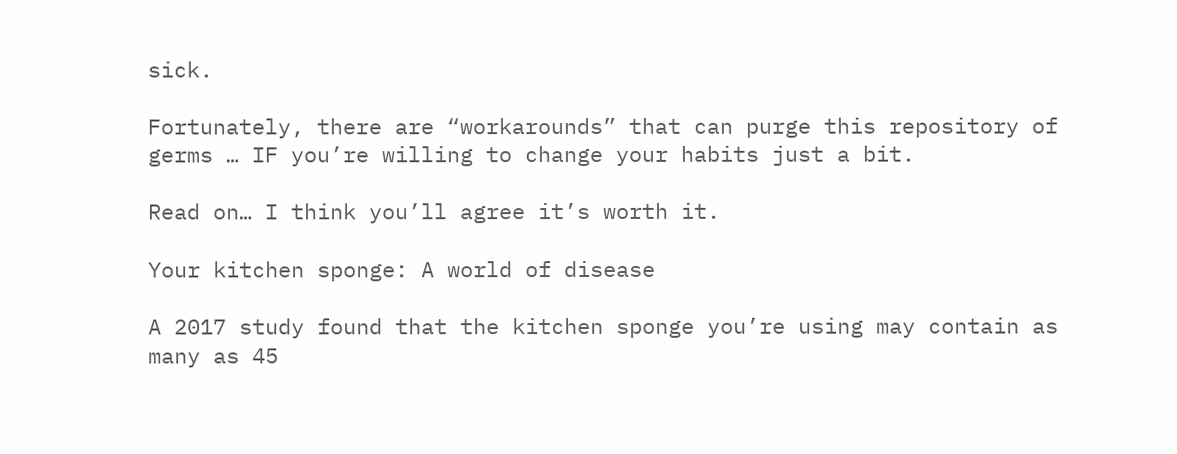sick.

Fortunately, there are “workarounds” that can purge this repository of germs … IF you’re willing to change your habits just a bit.

Read on… I think you’ll agree it’s worth it.

Your kitchen sponge: A world of disease

A 2017 study found that the kitchen sponge you’re using may contain as many as 45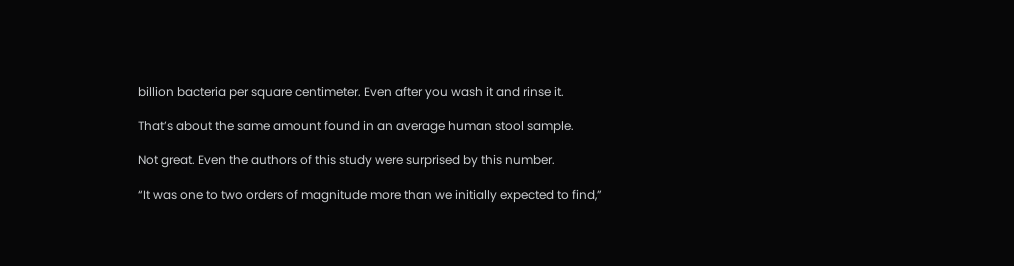billion bacteria per square centimeter. Even after you wash it and rinse it.

That’s about the same amount found in an average human stool sample.

Not great. Even the authors of this study were surprised by this number.

“It was one to two orders of magnitude more than we initially expected to find,”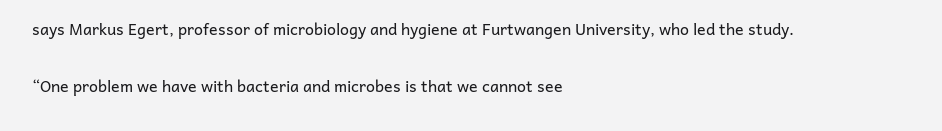says Markus Egert, professor of microbiology and hygiene at Furtwangen University, who led the study.

“One problem we have with bacteria and microbes is that we cannot see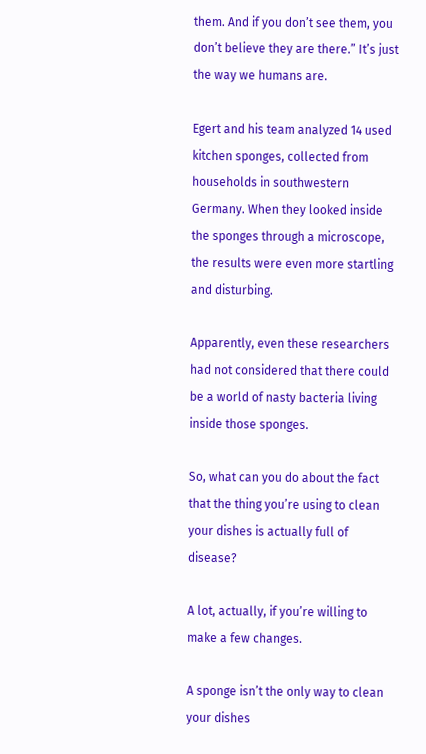them. And if you don’t see them, you don’t believe they are there.” It’s just the way we humans are.

Egert and his team analyzed 14 used kitchen sponges, collected from households in southwestern Germany. When they looked inside the sponges through a microscope, the results were even more startling and disturbing.

Apparently, even these researchers had not considered that there could be a world of nasty bacteria living inside those sponges.

So, what can you do about the fact that the thing you’re using to clean your dishes is actually full of disease?

A lot, actually, if you’re willing to make a few changes.

A sponge isn’t the only way to clean your dishes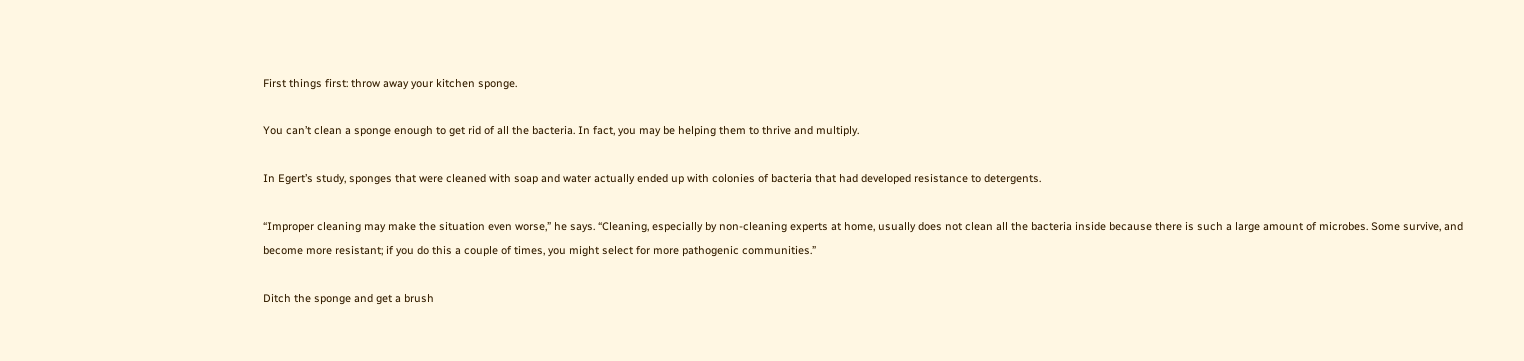First things first: throw away your kitchen sponge.

You can’t clean a sponge enough to get rid of all the bacteria. In fact, you may be helping them to thrive and multiply.

In Egert’s study, sponges that were cleaned with soap and water actually ended up with colonies of bacteria that had developed resistance to detergents.

“Improper cleaning may make the situation even worse,” he says. “Cleaning, especially by non-cleaning experts at home, usually does not clean all the bacteria inside because there is such a large amount of microbes. Some survive, and become more resistant; if you do this a couple of times, you might select for more pathogenic communities.”

Ditch the sponge and get a brush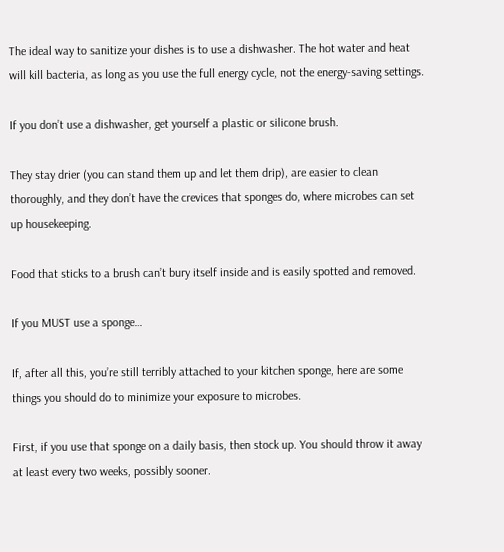The ideal way to sanitize your dishes is to use a dishwasher. The hot water and heat will kill bacteria, as long as you use the full energy cycle, not the energy-saving settings.

If you don’t use a dishwasher, get yourself a plastic or silicone brush.

They stay drier (you can stand them up and let them drip), are easier to clean thoroughly, and they don’t have the crevices that sponges do, where microbes can set up housekeeping.

Food that sticks to a brush can’t bury itself inside and is easily spotted and removed.

If you MUST use a sponge…

If, after all this, you’re still terribly attached to your kitchen sponge, here are some things you should do to minimize your exposure to microbes.

First, if you use that sponge on a daily basis, then stock up. You should throw it away at least every two weeks, possibly sooner.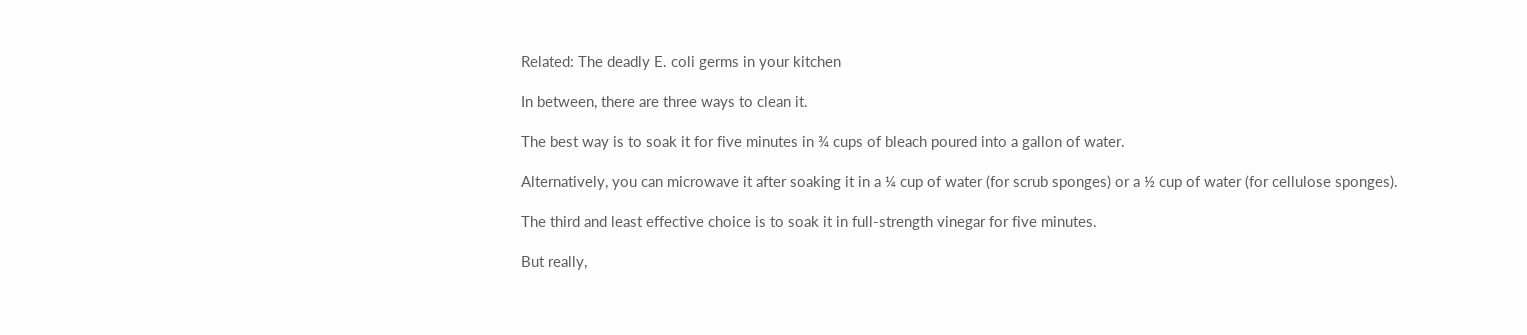Related: The deadly E. coli germs in your kitchen

In between, there are three ways to clean it.

The best way is to soak it for five minutes in ¾ cups of bleach poured into a gallon of water.

Alternatively, you can microwave it after soaking it in a ¼ cup of water (for scrub sponges) or a ½ cup of water (for cellulose sponges).

The third and least effective choice is to soak it in full-strength vinegar for five minutes.

But really,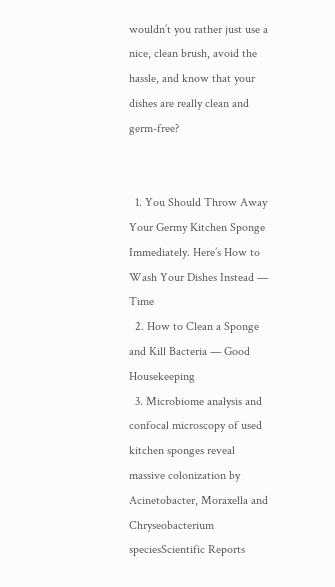wouldn’t you rather just use a nice, clean brush, avoid the hassle, and know that your dishes are really clean and germ-free?


  1. You Should Throw Away Your Germy Kitchen Sponge Immediately. Here’s How to Wash Your Dishes Instead — Time
  2. How to Clean a Sponge and Kill Bacteria — Good Housekeeping
  3. Microbiome analysis and confocal microscopy of used kitchen sponges reveal massive colonization by Acinetobacter, Moraxella and Chryseobacterium speciesScientific Reports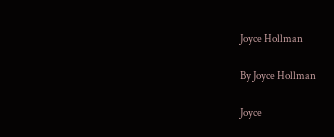Joyce Hollman

By Joyce Hollman

Joyce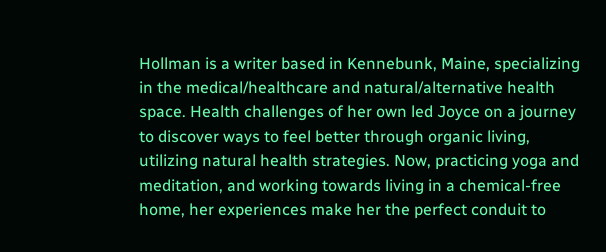Hollman is a writer based in Kennebunk, Maine, specializing in the medical/healthcare and natural/alternative health space. Health challenges of her own led Joyce on a journey to discover ways to feel better through organic living, utilizing natural health strategies. Now, practicing yoga and meditation, and working towards living in a chemical-free home, her experiences make her the perfect conduit to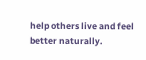help others live and feel better naturally.